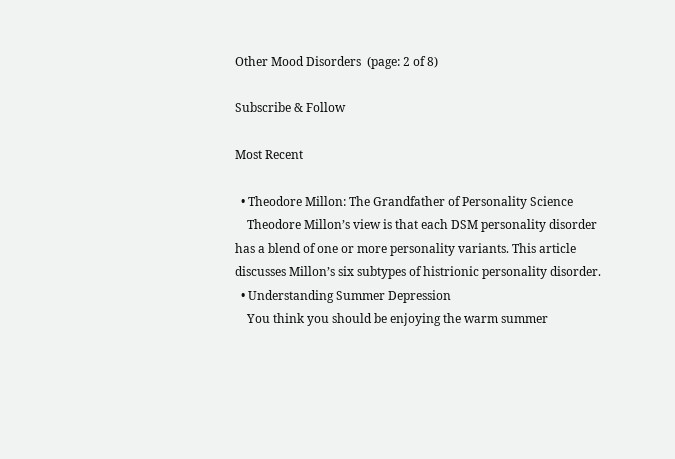Other Mood Disorders  (page: 2 of 8)

Subscribe & Follow

Most Recent

  • Theodore Millon: The Grandfather of Personality Science
    Theodore Millon’s view is that each DSM personality disorder has a blend of one or more personality variants. This article discusses Millon’s six subtypes of histrionic personality disorder.
  • Understanding Summer Depression
    You think you should be enjoying the warm summer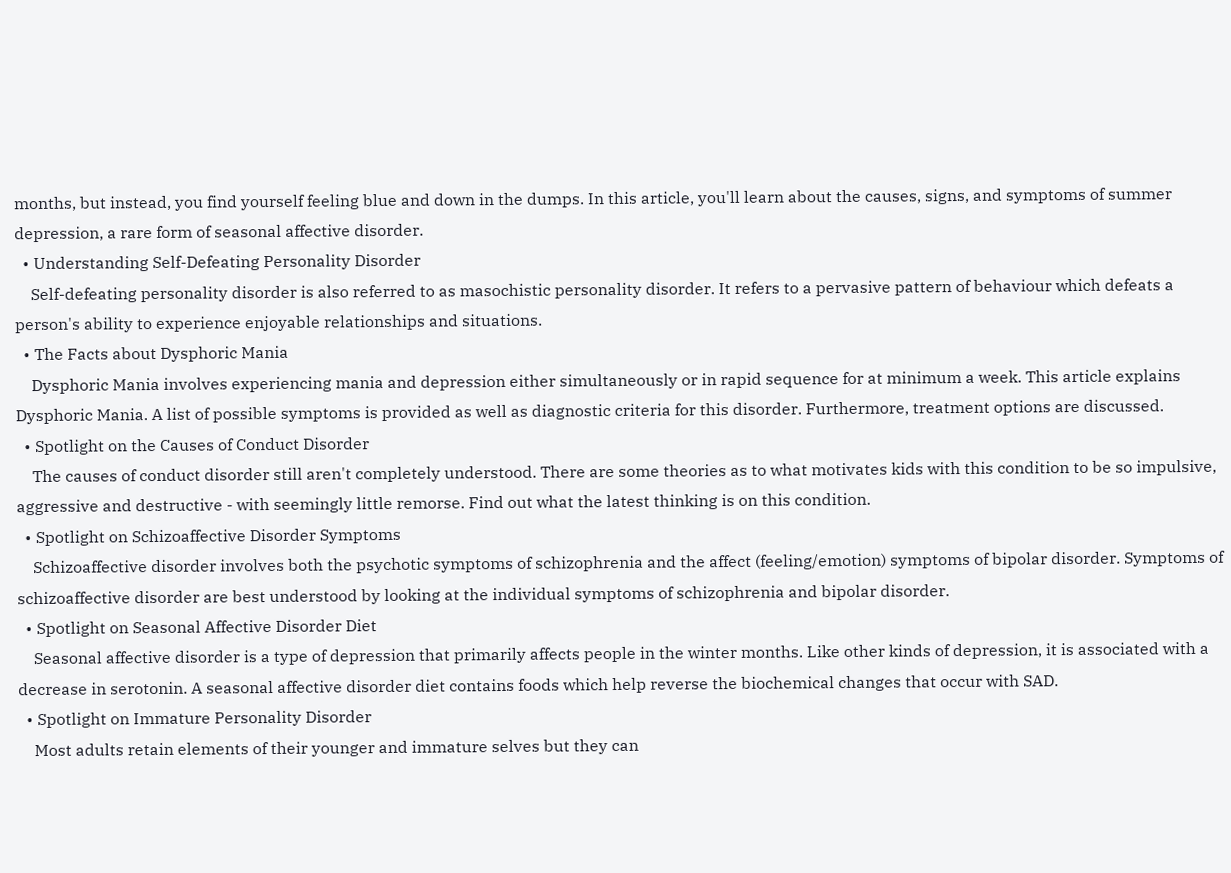months, but instead, you find yourself feeling blue and down in the dumps. In this article, you'll learn about the causes, signs, and symptoms of summer depression, a rare form of seasonal affective disorder.
  • Understanding Self-Defeating Personality Disorder
    Self-defeating personality disorder is also referred to as masochistic personality disorder. It refers to a pervasive pattern of behaviour which defeats a person's ability to experience enjoyable relationships and situations.
  • The Facts about Dysphoric Mania
    Dysphoric Mania involves experiencing mania and depression either simultaneously or in rapid sequence for at minimum a week. This article explains Dysphoric Mania. A list of possible symptoms is provided as well as diagnostic criteria for this disorder. Furthermore, treatment options are discussed.
  • Spotlight on the Causes of Conduct Disorder
    The causes of conduct disorder still aren't completely understood. There are some theories as to what motivates kids with this condition to be so impulsive, aggressive and destructive - with seemingly little remorse. Find out what the latest thinking is on this condition.
  • Spotlight on Schizoaffective Disorder Symptoms
    Schizoaffective disorder involves both the psychotic symptoms of schizophrenia and the affect (feeling/emotion) symptoms of bipolar disorder. Symptoms of schizoaffective disorder are best understood by looking at the individual symptoms of schizophrenia and bipolar disorder.
  • Spotlight on Seasonal Affective Disorder Diet
    Seasonal affective disorder is a type of depression that primarily affects people in the winter months. Like other kinds of depression, it is associated with a decrease in serotonin. A seasonal affective disorder diet contains foods which help reverse the biochemical changes that occur with SAD.
  • Spotlight on Immature Personality Disorder
    Most adults retain elements of their younger and immature selves but they can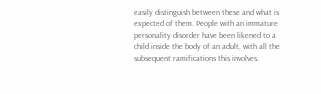easily distinguish between these and what is expected of them. People with an immature personality disorder have been likened to a child inside the body of an adult, with all the subsequent ramifications this involves.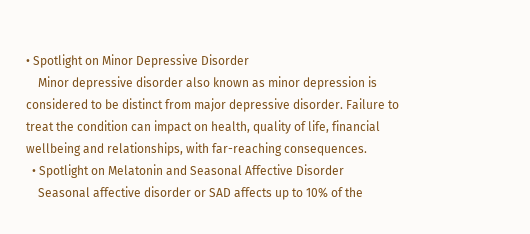• Spotlight on Minor Depressive Disorder
    Minor depressive disorder also known as minor depression is considered to be distinct from major depressive disorder. Failure to treat the condition can impact on health, quality of life, financial wellbeing and relationships, with far-reaching consequences.
  • Spotlight on Melatonin and Seasonal Affective Disorder
    Seasonal affective disorder or SAD affects up to 10% of the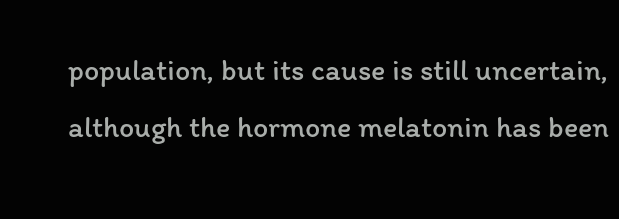population, but its cause is still uncertain, although the hormone melatonin has been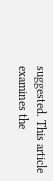suggested. This article examines the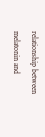relationship between melatonin and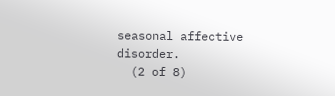seasonal affective disorder.
  (2 of 8)